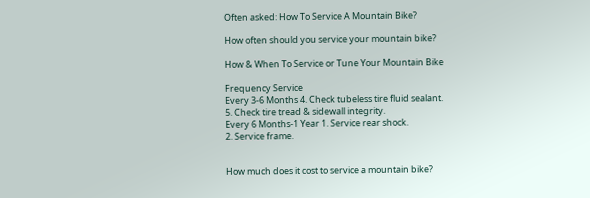Often asked: How To Service A Mountain Bike?

How often should you service your mountain bike?

How & When To Service or Tune Your Mountain Bike

Frequency Service
Every 3-6 Months 4. Check tubeless tire fluid sealant.
5. Check tire tread & sidewall integrity.
Every 6 Months-1 Year 1. Service rear shock.
2. Service frame.


How much does it cost to service a mountain bike?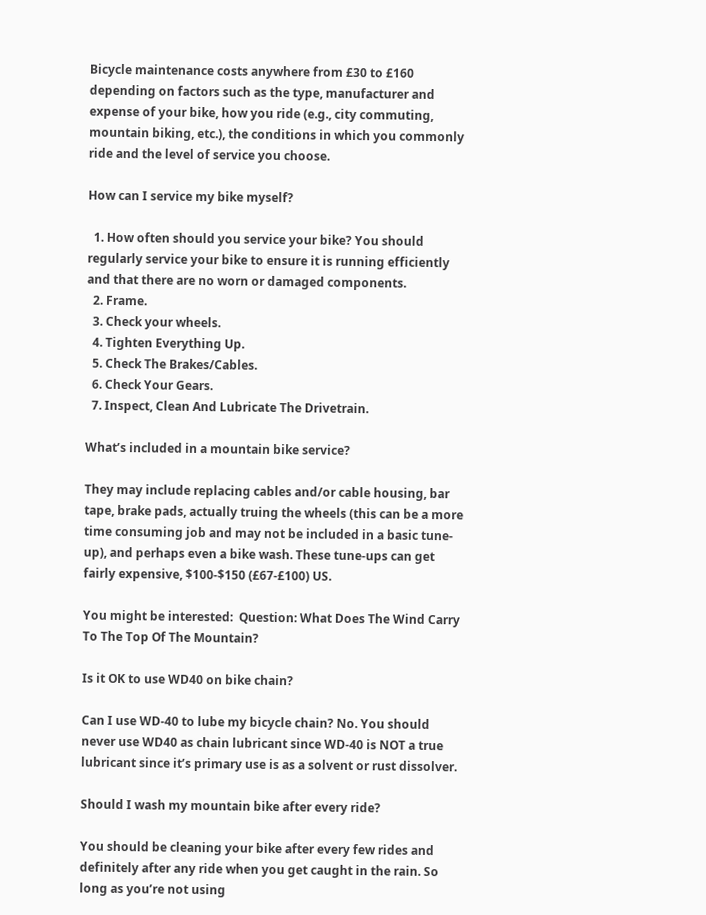Bicycle maintenance costs anywhere from £30 to £160 depending on factors such as the type, manufacturer and expense of your bike, how you ride (e.g., city commuting, mountain biking, etc.), the conditions in which you commonly ride and the level of service you choose.

How can I service my bike myself?

  1. How often should you service your bike? You should regularly service your bike to ensure it is running efficiently and that there are no worn or damaged components.
  2. Frame.
  3. Check your wheels.
  4. Tighten Everything Up.
  5. Check The Brakes/Cables.
  6. Check Your Gears.
  7. Inspect, Clean And Lubricate The Drivetrain.

What’s included in a mountain bike service?

They may include replacing cables and/or cable housing, bar tape, brake pads, actually truing the wheels (this can be a more time consuming job and may not be included in a basic tune-up), and perhaps even a bike wash. These tune-ups can get fairly expensive, $100-$150 (£67-£100) US.

You might be interested:  Question: What Does The Wind Carry To The Top Of The Mountain?

Is it OK to use WD40 on bike chain?

Can I use WD-40 to lube my bicycle chain? No. You should never use WD40 as chain lubricant since WD-40 is NOT a true lubricant since it’s primary use is as a solvent or rust dissolver.

Should I wash my mountain bike after every ride?

You should be cleaning your bike after every few rides and definitely after any ride when you get caught in the rain. So long as you’re not using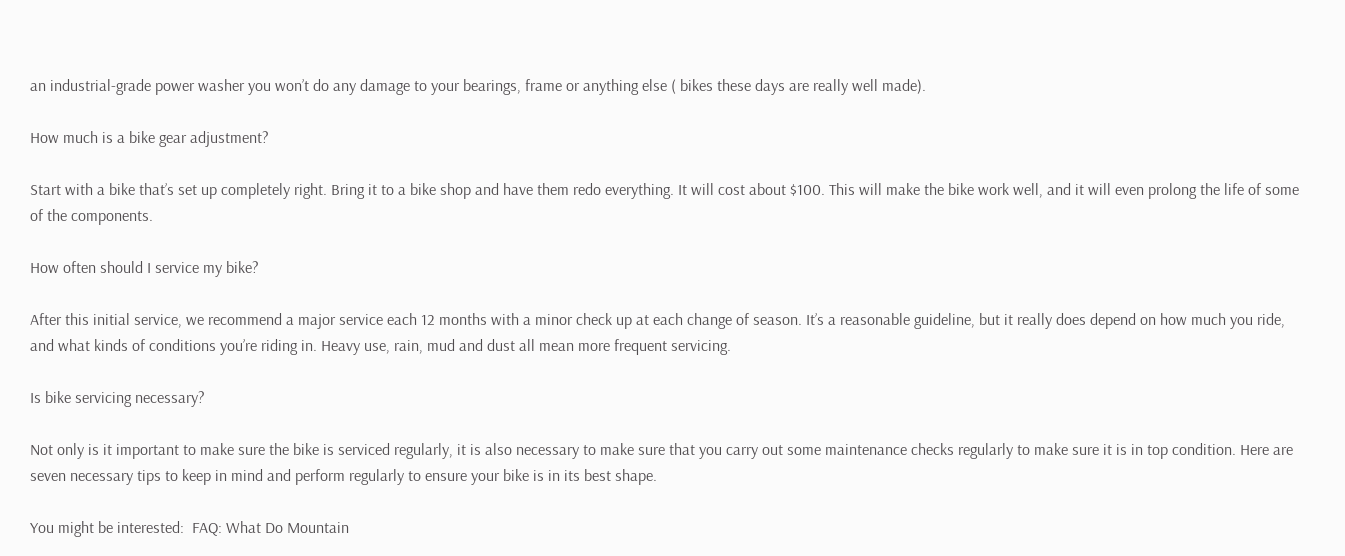an industrial-grade power washer you won’t do any damage to your bearings, frame or anything else ( bikes these days are really well made).

How much is a bike gear adjustment?

Start with a bike that’s set up completely right. Bring it to a bike shop and have them redo everything. It will cost about $100. This will make the bike work well, and it will even prolong the life of some of the components.

How often should I service my bike?

After this initial service, we recommend a major service each 12 months with a minor check up at each change of season. It’s a reasonable guideline, but it really does depend on how much you ride, and what kinds of conditions you’re riding in. Heavy use, rain, mud and dust all mean more frequent servicing.

Is bike servicing necessary?

Not only is it important to make sure the bike is serviced regularly, it is also necessary to make sure that you carry out some maintenance checks regularly to make sure it is in top condition. Here are seven necessary tips to keep in mind and perform regularly to ensure your bike is in its best shape.

You might be interested:  FAQ: What Do Mountain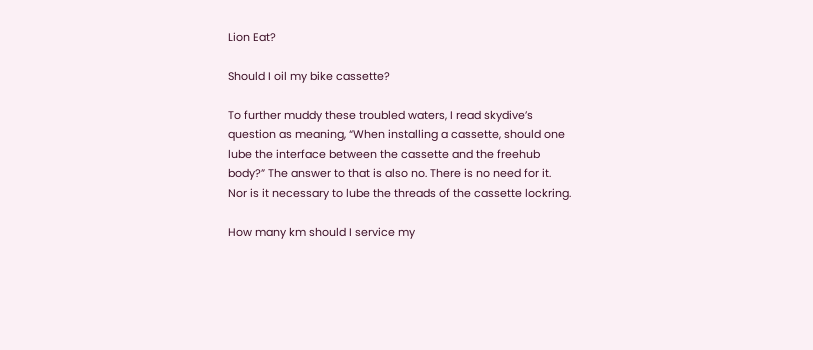Lion Eat?

Should I oil my bike cassette?

To further muddy these troubled waters, I read skydive’s question as meaning, “When installing a cassette, should one lube the interface between the cassette and the freehub body?” The answer to that is also no. There is no need for it. Nor is it necessary to lube the threads of the cassette lockring.

How many km should I service my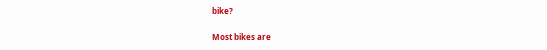bike?

Most bikes are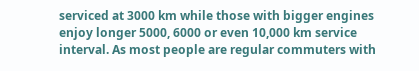serviced at 3000 km while those with bigger engines enjoy longer 5000, 6000 or even 10,000 km service interval. As most people are regular commuters with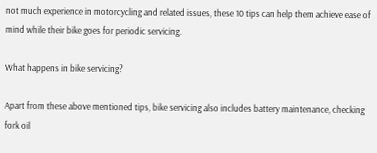not much experience in motorcycling and related issues, these 10 tips can help them achieve ease of mind while their bike goes for periodic servicing.

What happens in bike servicing?

Apart from these above mentioned tips, bike servicing also includes battery maintenance, checking fork oil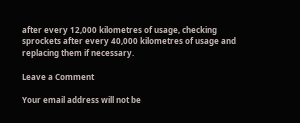after every 12,000 kilometres of usage, checking sprockets after every 40,000 kilometres of usage and replacing them if necessary.

Leave a Comment

Your email address will not be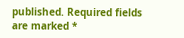published. Required fields are marked *